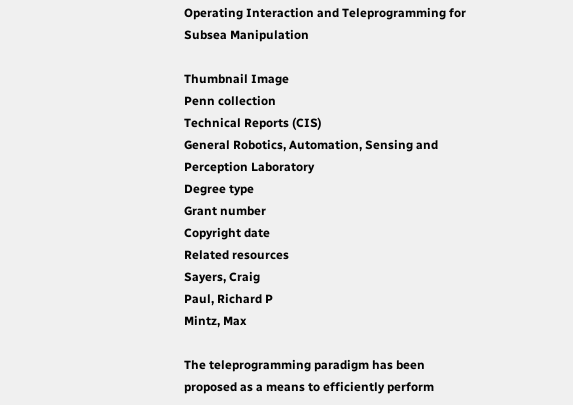Operating Interaction and Teleprogramming for Subsea Manipulation

Thumbnail Image
Penn collection
Technical Reports (CIS)
General Robotics, Automation, Sensing and Perception Laboratory
Degree type
Grant number
Copyright date
Related resources
Sayers, Craig
Paul, Richard P
Mintz, Max

The teleprogramming paradigm has been proposed as a means to efficiently perform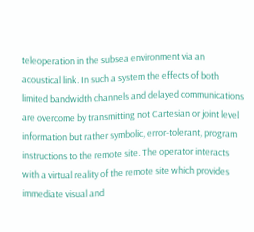teleoperation in the subsea environment via an acoustical link. In such a system the effects of both limited bandwidth channels and delayed communications are overcome by transmitting not Cartesian or joint level information but rather symbolic, error-tolerant, program instructions to the remote site. The operator interacts with a virtual reality of the remote site which provides immediate visual and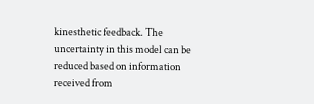kinesthetic feedback. The uncertainty in this model can be reduced based on information received from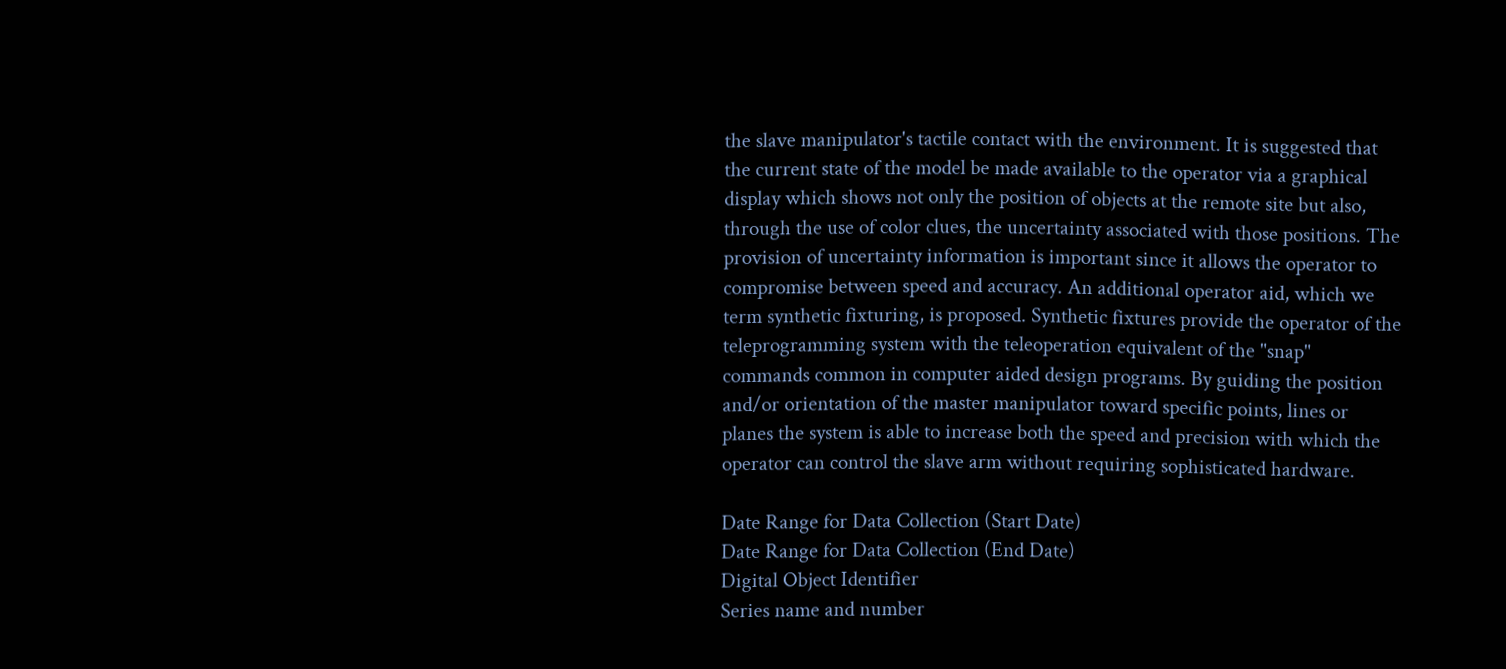the slave manipulator's tactile contact with the environment. It is suggested that the current state of the model be made available to the operator via a graphical display which shows not only the position of objects at the remote site but also, through the use of color clues, the uncertainty associated with those positions. The provision of uncertainty information is important since it allows the operator to compromise between speed and accuracy. An additional operator aid, which we term synthetic fixturing, is proposed. Synthetic fixtures provide the operator of the teleprogramming system with the teleoperation equivalent of the "snap" commands common in computer aided design programs. By guiding the position and/or orientation of the master manipulator toward specific points, lines or planes the system is able to increase both the speed and precision with which the operator can control the slave arm without requiring sophisticated hardware.

Date Range for Data Collection (Start Date)
Date Range for Data Collection (End Date)
Digital Object Identifier
Series name and number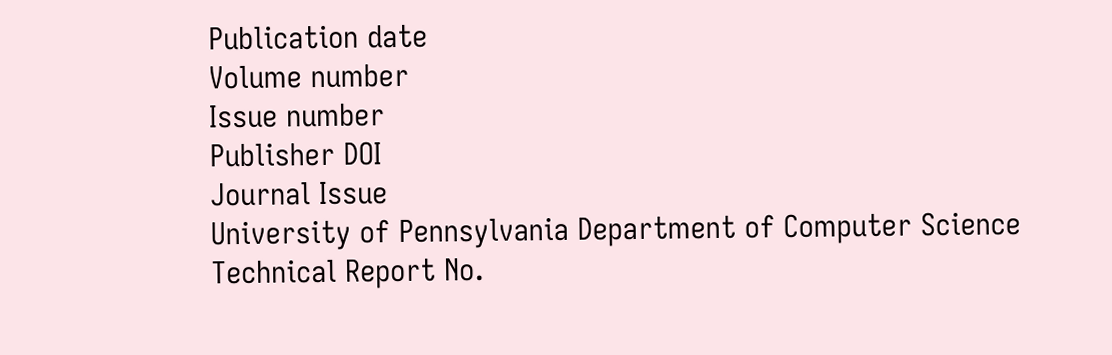Publication date
Volume number
Issue number
Publisher DOI
Journal Issue
University of Pennsylvania Department of Computer Science Technical Report No.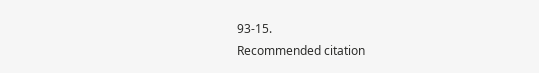93-15.
Recommended citation